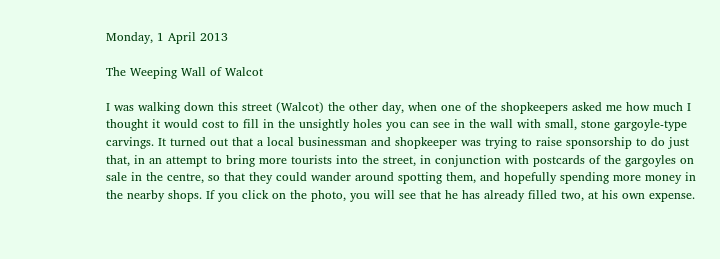Monday, 1 April 2013

The Weeping Wall of Walcot

I was walking down this street (Walcot) the other day, when one of the shopkeepers asked me how much I thought it would cost to fill in the unsightly holes you can see in the wall with small, stone gargoyle-type carvings. It turned out that a local businessman and shopkeeper was trying to raise sponsorship to do just that, in an attempt to bring more tourists into the street, in conjunction with postcards of the gargoyles on sale in the centre, so that they could wander around spotting them, and hopefully spending more money in the nearby shops. If you click on the photo, you will see that he has already filled two, at his own expense.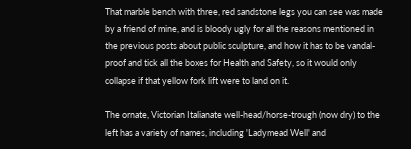That marble bench with three, red sandstone legs you can see was made by a friend of mine, and is bloody ugly for all the reasons mentioned in the previous posts about public sculpture, and how it has to be vandal-proof and tick all the boxes for Health and Safety, so it would only collapse if that yellow fork lift were to land on it.

The ornate, Victorian Italianate well-head/horse-trough (now dry) to the left has a variety of names, including 'Ladymead Well' and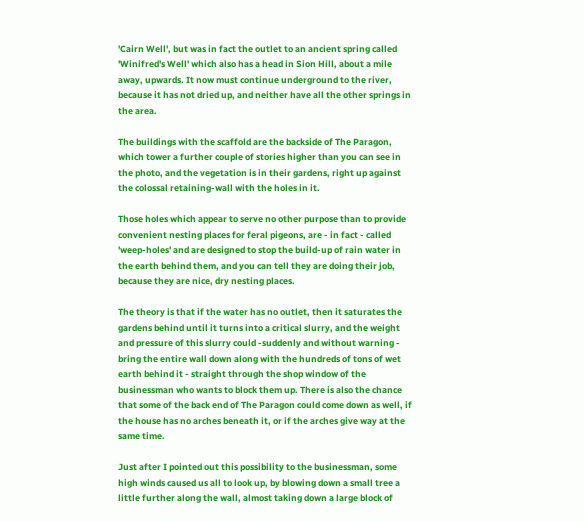'Cairn Well', but was in fact the outlet to an ancient spring called 'Winifred's Well' which also has a head in Sion Hill, about a mile away, upwards. It now must continue underground to the river, because it has not dried up, and neither have all the other springs in the area.

The buildings with the scaffold are the backside of The Paragon, which tower a further couple of stories higher than you can see in the photo, and the vegetation is in their gardens, right up against the colossal retaining-wall with the holes in it.

Those holes which appear to serve no other purpose than to provide convenient nesting places for feral pigeons, are - in fact - called 'weep-holes' and are designed to stop the build-up of rain water in the earth behind them, and you can tell they are doing their job, because they are nice, dry nesting places.

The theory is that if the water has no outlet, then it saturates the gardens behind until it turns into a critical slurry, and the weight and pressure of this slurry could -suddenly and without warning - bring the entire wall down along with the hundreds of tons of wet earth behind it - straight through the shop window of the businessman who wants to block them up. There is also the chance that some of the back end of The Paragon could come down as well, if the house has no arches beneath it, or if the arches give way at the same time.

Just after I pointed out this possibility to the businessman, some high winds caused us all to look up, by blowing down a small tree a little further along the wall, almost taking down a large block of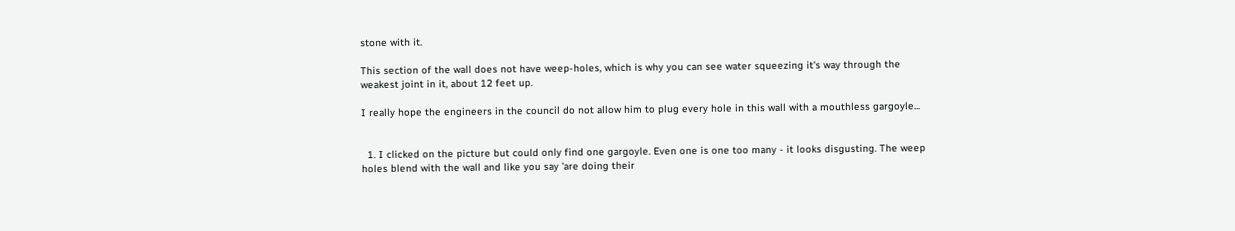stone with it.

This section of the wall does not have weep-holes, which is why you can see water squeezing it's way through the weakest joint in it, about 12 feet up.

I really hope the engineers in the council do not allow him to plug every hole in this wall with a mouthless gargoyle...


  1. I clicked on the picture but could only find one gargoyle. Even one is one too many - it looks disgusting. The weep holes blend with the wall and like you say 'are doing their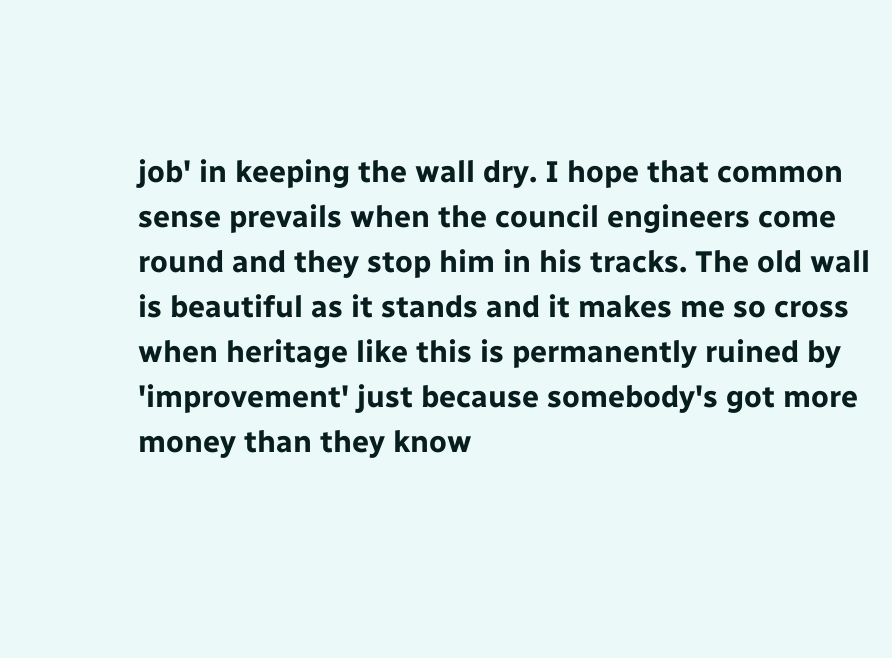job' in keeping the wall dry. I hope that common sense prevails when the council engineers come round and they stop him in his tracks. The old wall is beautiful as it stands and it makes me so cross when heritage like this is permanently ruined by 'improvement' just because somebody's got more money than they know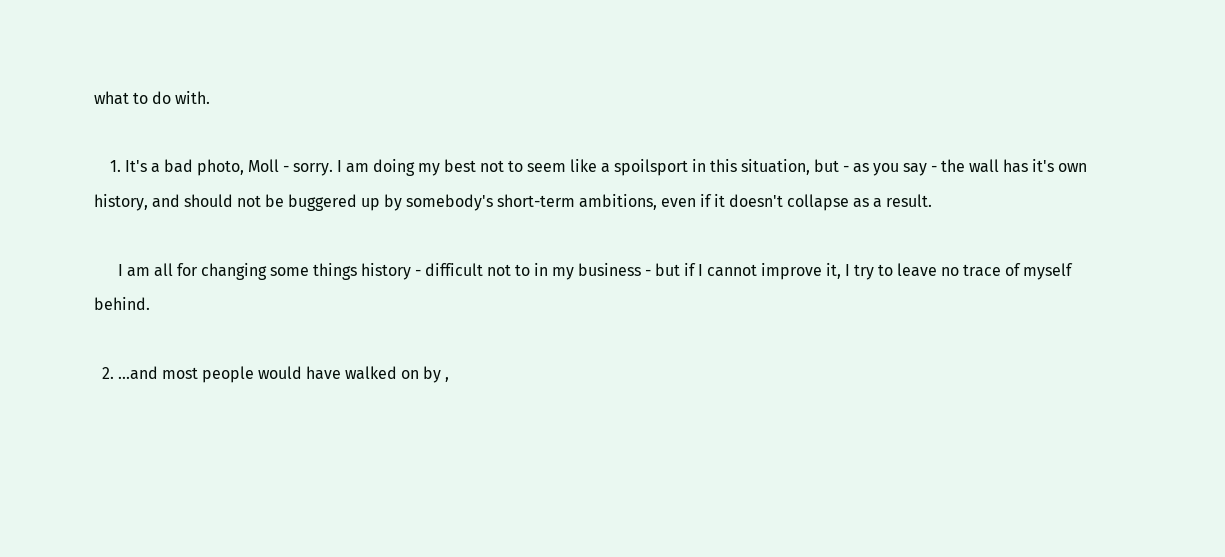what to do with.

    1. It's a bad photo, Moll - sorry. I am doing my best not to seem like a spoilsport in this situation, but - as you say - the wall has it's own history, and should not be buggered up by somebody's short-term ambitions, even if it doesn't collapse as a result.

      I am all for changing some things history - difficult not to in my business - but if I cannot improve it, I try to leave no trace of myself behind.

  2. ...and most people would have walked on by ,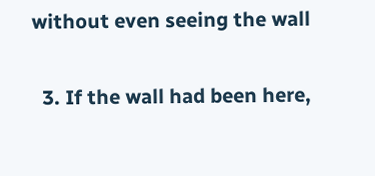without even seeing the wall

  3. If the wall had been here,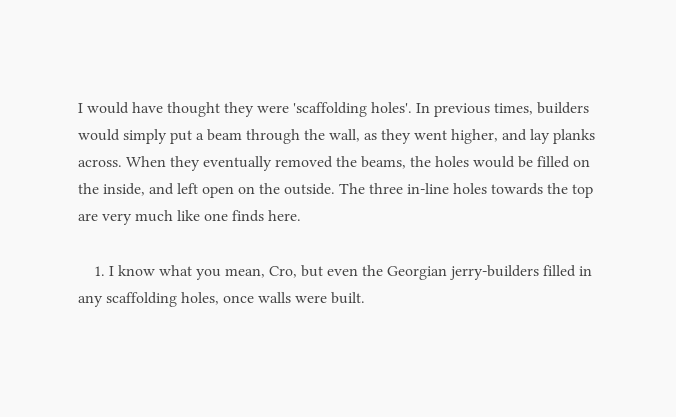I would have thought they were 'scaffolding holes'. In previous times, builders would simply put a beam through the wall, as they went higher, and lay planks across. When they eventually removed the beams, the holes would be filled on the inside, and left open on the outside. The three in-line holes towards the top are very much like one finds here.

    1. I know what you mean, Cro, but even the Georgian jerry-builders filled in any scaffolding holes, once walls were built.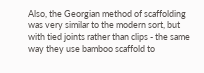Also, the Georgian method of scaffolding was very similar to the modern sort, but with tied joints rather than clips - the same way they use bamboo scaffold to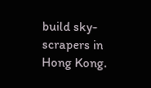build sky-scrapers in Hong Kong.